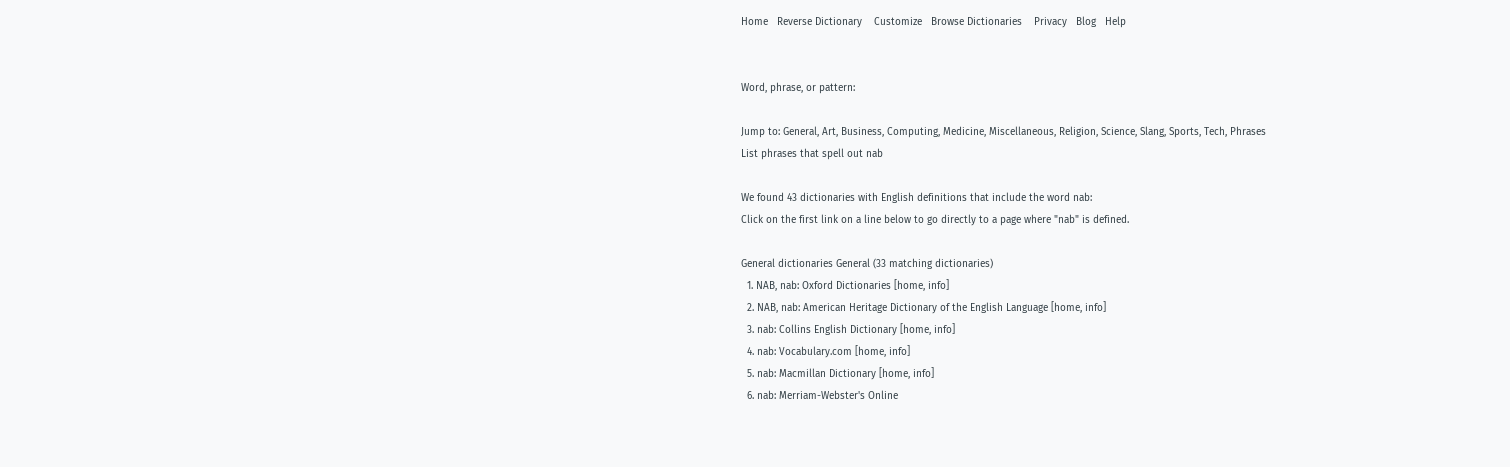Home   Reverse Dictionary    Customize   Browse Dictionaries    Privacy   Blog   Help


Word, phrase, or pattern:

Jump to: General, Art, Business, Computing, Medicine, Miscellaneous, Religion, Science, Slang, Sports, Tech, Phrases
List phrases that spell out nab

We found 43 dictionaries with English definitions that include the word nab:
Click on the first link on a line below to go directly to a page where "nab" is defined.

General dictionaries General (33 matching dictionaries)
  1. NAB, nab: Oxford Dictionaries [home, info]
  2. NAB, nab: American Heritage Dictionary of the English Language [home, info]
  3. nab: Collins English Dictionary [home, info]
  4. nab: Vocabulary.com [home, info]
  5. nab: Macmillan Dictionary [home, info]
  6. nab: Merriam-Webster's Online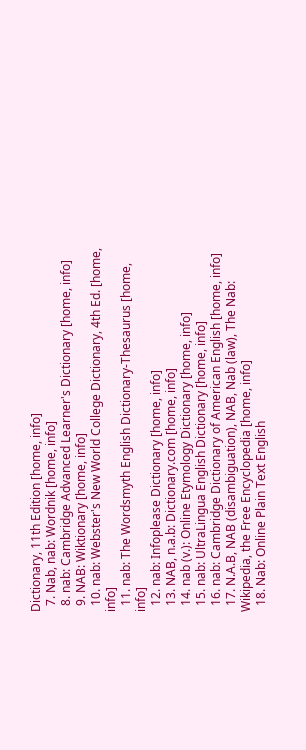Dictionary, 11th Edition [home, info]
  7. Nab, nab: Wordnik [home, info]
  8. nab: Cambridge Advanced Learner's Dictionary [home, info]
  9. NAB: Wiktionary [home, info]
  10. nab: Webster's New World College Dictionary, 4th Ed. [home, info]
  11. nab: The Wordsmyth English Dictionary-Thesaurus [home, info]
  12. nab: Infoplease Dictionary [home, info]
  13. NAB, n.a.b: Dictionary.com [home, info]
  14. nab (v.): Online Etymology Dictionary [home, info]
  15. nab: UltraLingua English Dictionary [home, info]
  16. nab: Cambridge Dictionary of American English [home, info]
  17. N.A.B, NAB (disambiguation), NAB, Nab (law), The Nab: Wikipedia, the Free Encyclopedia [home, info]
  18. Nab: Online Plain Text English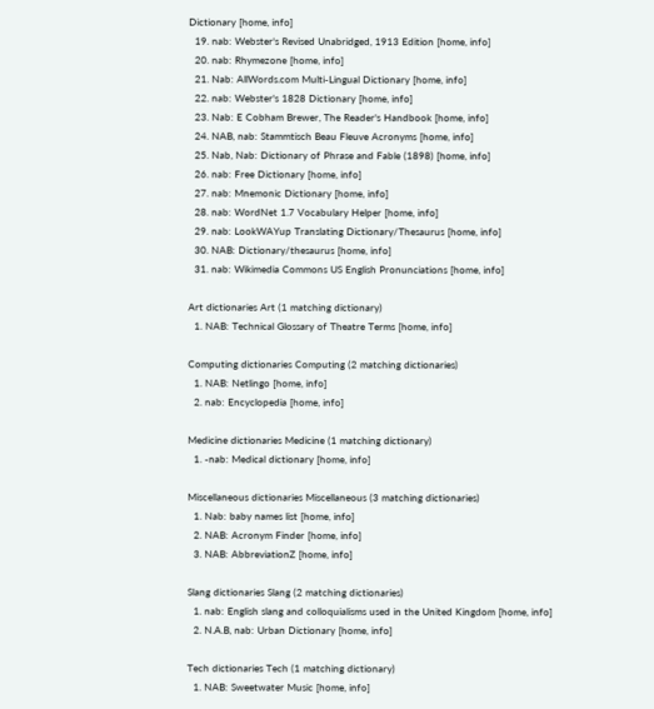Dictionary [home, info]
  19. nab: Webster's Revised Unabridged, 1913 Edition [home, info]
  20. nab: Rhymezone [home, info]
  21. Nab: AllWords.com Multi-Lingual Dictionary [home, info]
  22. nab: Webster's 1828 Dictionary [home, info]
  23. Nab: E Cobham Brewer, The Reader's Handbook [home, info]
  24. NAB, nab: Stammtisch Beau Fleuve Acronyms [home, info]
  25. Nab, Nab: Dictionary of Phrase and Fable (1898) [home, info]
  26. nab: Free Dictionary [home, info]
  27. nab: Mnemonic Dictionary [home, info]
  28. nab: WordNet 1.7 Vocabulary Helper [home, info]
  29. nab: LookWAYup Translating Dictionary/Thesaurus [home, info]
  30. NAB: Dictionary/thesaurus [home, info]
  31. nab: Wikimedia Commons US English Pronunciations [home, info]

Art dictionaries Art (1 matching dictionary)
  1. NAB: Technical Glossary of Theatre Terms [home, info]

Computing dictionaries Computing (2 matching dictionaries)
  1. NAB: Netlingo [home, info]
  2. nab: Encyclopedia [home, info]

Medicine dictionaries Medicine (1 matching dictionary)
  1. -nab: Medical dictionary [home, info]

Miscellaneous dictionaries Miscellaneous (3 matching dictionaries)
  1. Nab: baby names list [home, info]
  2. NAB: Acronym Finder [home, info]
  3. NAB: AbbreviationZ [home, info]

Slang dictionaries Slang (2 matching dictionaries)
  1. nab: English slang and colloquialisms used in the United Kingdom [home, info]
  2. N.A.B, nab: Urban Dictionary [home, info]

Tech dictionaries Tech (1 matching dictionary)
  1. NAB: Sweetwater Music [home, info]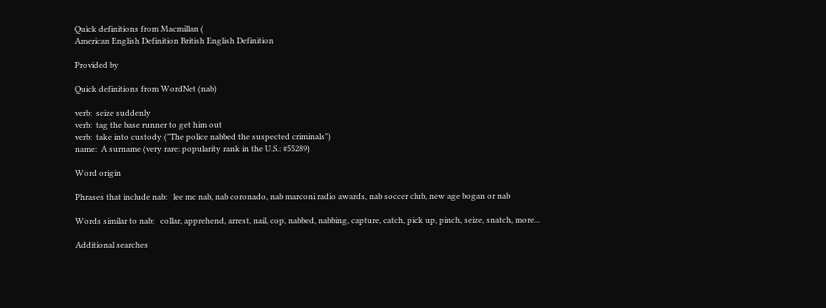Quick definitions from Macmillan (
American English Definition British English Definition

Provided by

Quick definitions from WordNet (nab)

verb:  seize suddenly
verb:  tag the base runner to get him out
verb:  take into custody ("The police nabbed the suspected criminals")
name:  A surname (very rare: popularity rank in the U.S.: #55289)

Word origin

Phrases that include nab:   lee mc nab, nab coronado, nab marconi radio awards, nab soccer club, new age bogan or nab

Words similar to nab:   collar, apprehend, arrest, nail, cop, nabbed, nabbing, capture, catch, pick up, pinch, seize, snatch, more...

Additional searches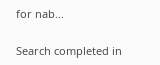for nab...

Search completed in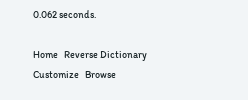0.062 seconds.

Home   Reverse Dictionary    Customize   Browse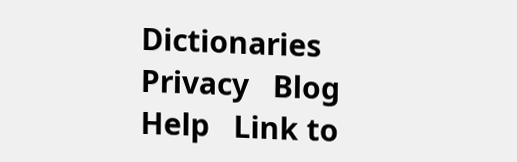Dictionaries    Privacy   Blog   Help   Link to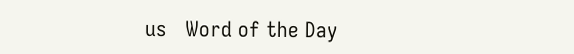us   Word of the Day